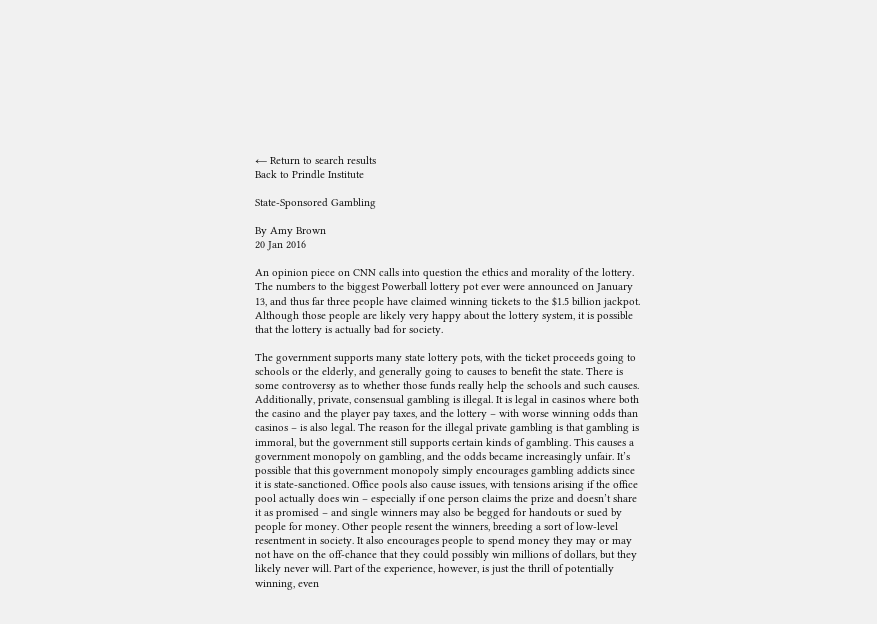← Return to search results
Back to Prindle Institute

State-Sponsored Gambling

By Amy Brown
20 Jan 2016

An opinion piece on CNN calls into question the ethics and morality of the lottery. The numbers to the biggest Powerball lottery pot ever were announced on January 13, and thus far three people have claimed winning tickets to the $1.5 billion jackpot. Although those people are likely very happy about the lottery system, it is possible that the lottery is actually bad for society.

The government supports many state lottery pots, with the ticket proceeds going to schools or the elderly, and generally going to causes to benefit the state. There is some controversy as to whether those funds really help the schools and such causes. Additionally, private, consensual gambling is illegal. It is legal in casinos where both the casino and the player pay taxes, and the lottery – with worse winning odds than casinos – is also legal. The reason for the illegal private gambling is that gambling is immoral, but the government still supports certain kinds of gambling. This causes a government monopoly on gambling, and the odds became increasingly unfair. It’s possible that this government monopoly simply encourages gambling addicts since it is state-sanctioned. Office pools also cause issues, with tensions arising if the office pool actually does win – especially if one person claims the prize and doesn’t share it as promised – and single winners may also be begged for handouts or sued by people for money. Other people resent the winners, breeding a sort of low-level resentment in society. It also encourages people to spend money they may or may not have on the off-chance that they could possibly win millions of dollars, but they likely never will. Part of the experience, however, is just the thrill of potentially winning, even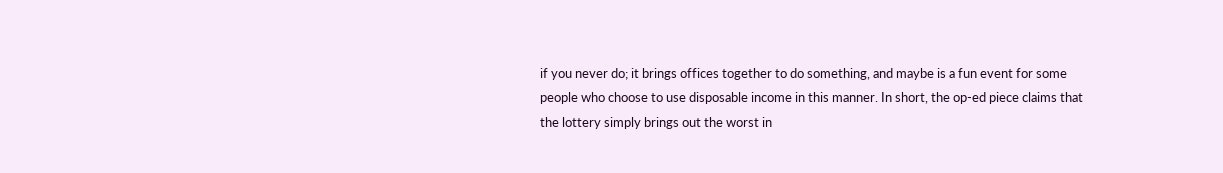if you never do; it brings offices together to do something, and maybe is a fun event for some people who choose to use disposable income in this manner. In short, the op-ed piece claims that the lottery simply brings out the worst in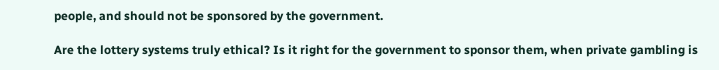people, and should not be sponsored by the government.

Are the lottery systems truly ethical? Is it right for the government to sponsor them, when private gambling is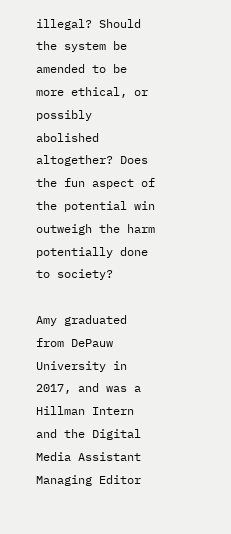illegal? Should the system be amended to be more ethical, or possibly abolished altogether? Does the fun aspect of the potential win outweigh the harm potentially done to society?

Amy graduated from DePauw University in 2017, and was a Hillman Intern and the Digital Media Assistant Managing Editor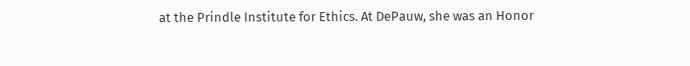at the Prindle Institute for Ethics. At DePauw, she was an Honor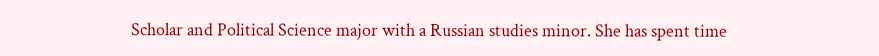Scholar and Political Science major with a Russian studies minor. She has spent time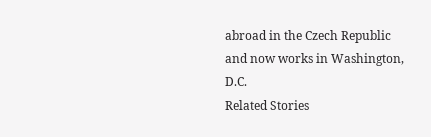abroad in the Czech Republic and now works in Washington, D.C.
Related Stories